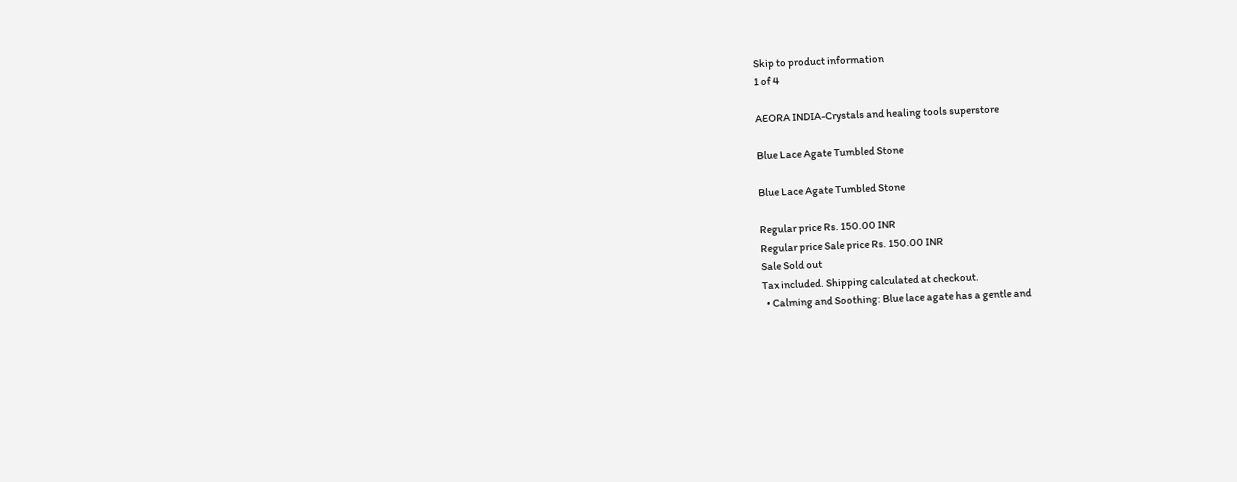Skip to product information
1 of 4

AEORA INDIA-Crystals and healing tools superstore

Blue Lace Agate Tumbled Stone

Blue Lace Agate Tumbled Stone

Regular price Rs. 150.00 INR
Regular price Sale price Rs. 150.00 INR
Sale Sold out
Tax included. Shipping calculated at checkout.
  • Calming and Soothing: Blue lace agate has a gentle and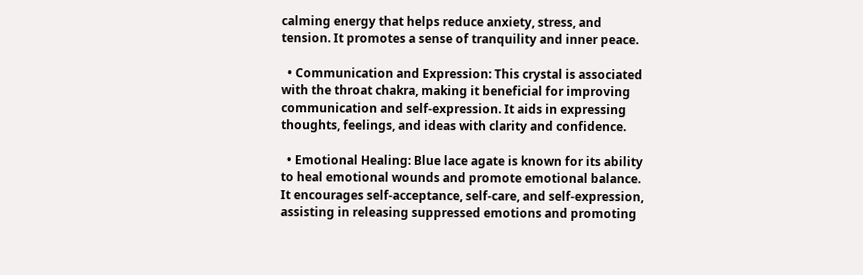calming energy that helps reduce anxiety, stress, and tension. It promotes a sense of tranquility and inner peace.

  • Communication and Expression: This crystal is associated with the throat chakra, making it beneficial for improving communication and self-expression. It aids in expressing thoughts, feelings, and ideas with clarity and confidence.

  • Emotional Healing: Blue lace agate is known for its ability to heal emotional wounds and promote emotional balance. It encourages self-acceptance, self-care, and self-expression, assisting in releasing suppressed emotions and promoting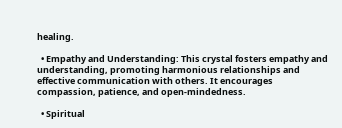healing.

  • Empathy and Understanding: This crystal fosters empathy and understanding, promoting harmonious relationships and effective communication with others. It encourages compassion, patience, and open-mindedness.

  • Spiritual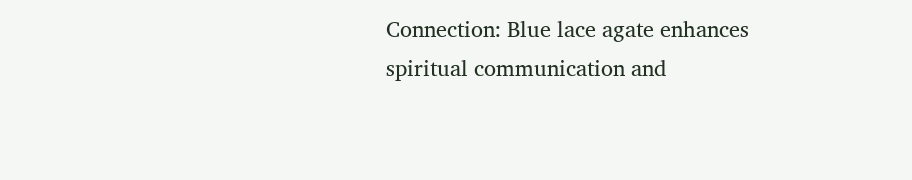Connection: Blue lace agate enhances spiritual communication and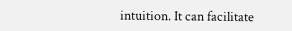intuition. It can facilitate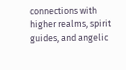connections with higher realms, spirit guides, and angelic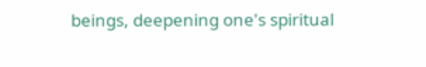beings, deepening one's spiritual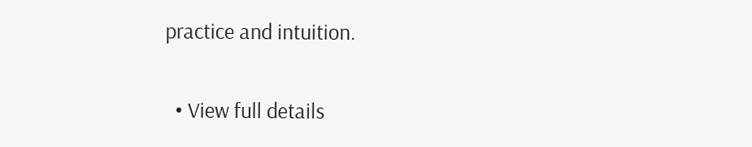practice and intuition.

  • View full details